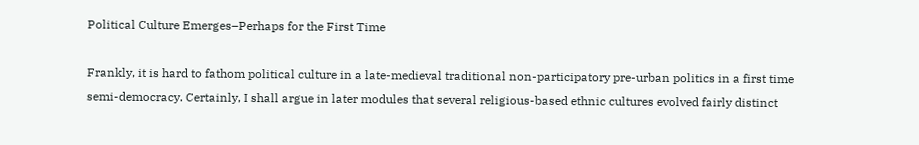Political Culture Emerges–Perhaps for the First Time

Frankly, it is hard to fathom political culture in a late-medieval traditional non-participatory pre-urban politics in a first time semi-democracy. Certainly, I shall argue in later modules that several religious-based ethnic cultures evolved fairly distinct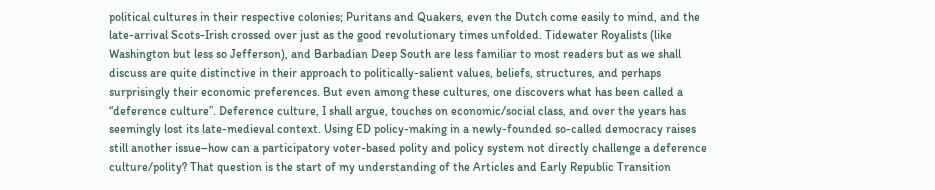political cultures in their respective colonies; Puritans and Quakers, even the Dutch come easily to mind, and the late-arrival Scots-Irish crossed over just as the good revolutionary times unfolded. Tidewater Royalists (like Washington but less so Jefferson), and Barbadian Deep South are less familiar to most readers but as we shall discuss are quite distinctive in their approach to politically-salient values, beliefs, structures, and perhaps surprisingly their economic preferences. But even among these cultures, one discovers what has been called a “deference culture”. Deference culture, I shall argue, touches on economic/social class, and over the years has seemingly lost its late-medieval context. Using ED policy-making in a newly-founded so-called democracy raises still another issue–how can a participatory voter-based polity and policy system not directly challenge a deference culture/polity? That question is the start of my understanding of the Articles and Early Republic Transition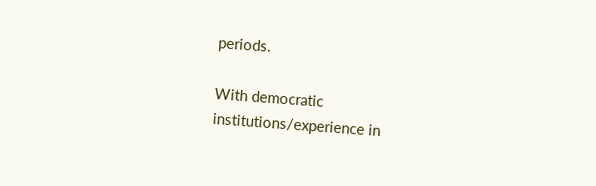periods.

With democratic institutions/experience in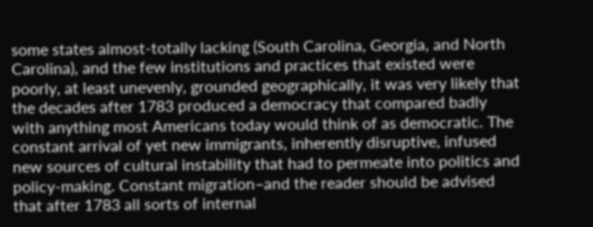some states almost-totally lacking (South Carolina, Georgia, and North Carolina), and the few institutions and practices that existed were poorly, at least unevenly, grounded geographically, it was very likely that the decades after 1783 produced a democracy that compared badly with anything most Americans today would think of as democratic. The constant arrival of yet new immigrants, inherently disruptive, infused new sources of cultural instability that had to permeate into politics and policy-making. Constant migration–and the reader should be advised that after 1783 all sorts of internal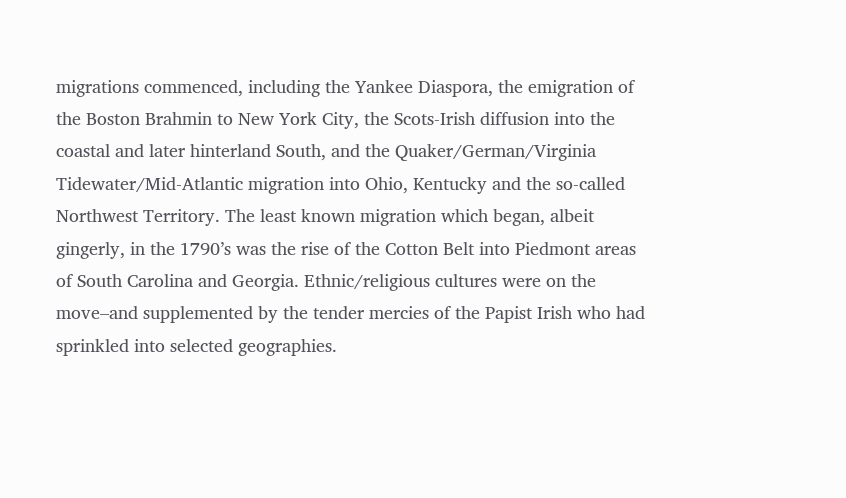migrations commenced, including the Yankee Diaspora, the emigration of the Boston Brahmin to New York City, the Scots-Irish diffusion into the coastal and later hinterland South, and the Quaker/German/Virginia Tidewater/Mid-Atlantic migration into Ohio, Kentucky and the so-called Northwest Territory. The least known migration which began, albeit gingerly, in the 1790’s was the rise of the Cotton Belt into Piedmont areas of South Carolina and Georgia. Ethnic/religious cultures were on the move–and supplemented by the tender mercies of the Papist Irish who had sprinkled into selected geographies.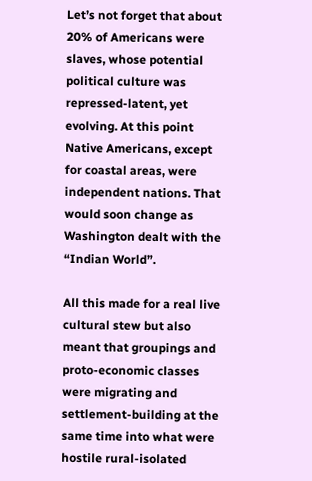Let’s not forget that about 20% of Americans were slaves, whose potential political culture was repressed-latent, yet evolving. At this point Native Americans, except for coastal areas, were independent nations. That would soon change as Washington dealt with the “Indian World”.

All this made for a real live cultural stew but also meant that groupings and proto-economic classes were migrating and settlement-building at the same time into what were hostile rural-isolated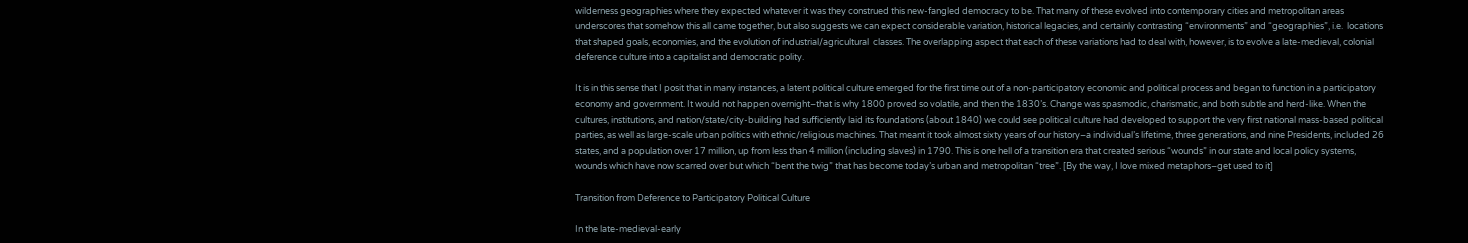wilderness geographies where they expected whatever it was they construed this new-fangled democracy to be. That many of these evolved into contemporary cities and metropolitan areas underscores that somehow this all came together, but also suggests we can expect considerable variation, historical legacies, and certainly contrasting “environments” and “geographies”, i.e.  locations that shaped goals, economies, and the evolution of industrial/agricultural  classes. The overlapping aspect that each of these variations had to deal with, however, is to evolve a late-medieval, colonial deference culture into a capitalist and democratic polity.

It is in this sense that I posit that in many instances, a latent political culture emerged for the first time out of a non-participatory economic and political process and began to function in a participatory economy and government. It would not happen overnight–that is why 1800 proved so volatile, and then the 1830’s. Change was spasmodic, charismatic, and both subtle and herd-like. When the cultures, institutions, and nation/state/city-building had sufficiently laid its foundations (about 1840) we could see political culture had developed to support the very first national mass-based political parties, as well as large-scale urban politics with ethnic/religious machines. That meant it took almost sixty years of our history–a individual’s lifetime, three generations, and nine Presidents, included 26 states, and a population over 17 million, up from less than 4 million (including slaves) in 1790. This is one hell of a transition era that created serious “wounds” in our state and local policy systems, wounds which have now scarred over but which “bent the twig” that has become today’s urban and metropolitan “tree”. [By the way, I love mixed metaphors–get used to it]

Transition from Deference to Participatory Political Culture

In the late-medieval-early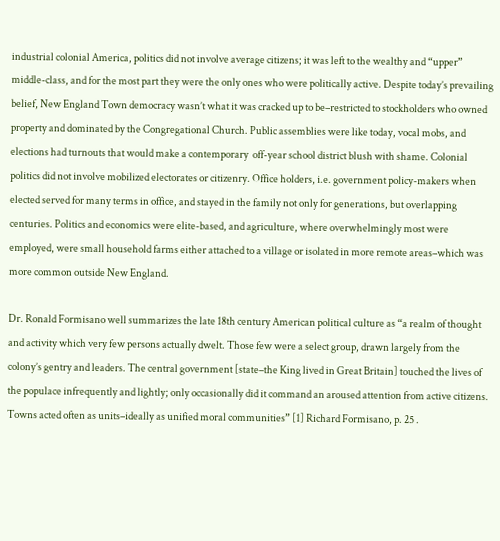industrial colonial America, politics did not involve average citizens; it was left to the wealthy and “upper” middle-class, and for the most part they were the only ones who were politically active. Despite today’s prevailing belief, New England Town democracy wasn’t what it was cracked up to be–restricted to stockholders who owned property and dominated by the Congregational Church. Public assemblies were like today, vocal mobs, and elections had turnouts that would make a contemporary  off-year school district blush with shame. Colonial politics did not involve mobilized electorates or citizenry. Office holders, i.e. government policy-makers when elected served for many terms in office, and stayed in the family not only for generations, but overlapping centuries. Politics and economics were elite-based, and agriculture, where overwhelmingly most were employed, were small household farms either attached to a village or isolated in more remote areas–which was more common outside New England.

Dr. Ronald Formisano well summarizes the late 18th century American political culture as “a realm of thought and activity which very few persons actually dwelt. Those few were a select group, drawn largely from the colony’s gentry and leaders. The central government [state–the King lived in Great Britain] touched the lives of the populace infrequently and lightly; only occasionally did it command an aroused attention from active citizens. Towns acted often as units–ideally as unified moral communities” [1] Richard Formisano, p. 25 .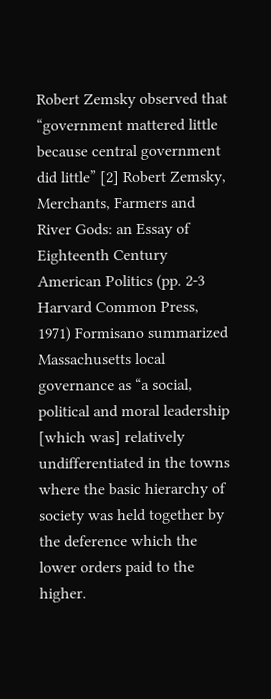Robert Zemsky observed that “government mattered little because central government did little” [2] Robert Zemsky, Merchants, Farmers and River Gods: an Essay of Eighteenth Century American Politics (pp. 2-3 Harvard Common Press, 1971) Formisano summarized Massachusetts local governance as “a social, political and moral leadership [which was] relatively undifferentiated in the towns where the basic hierarchy of society was held together by the deference which the lower orders paid to the higher.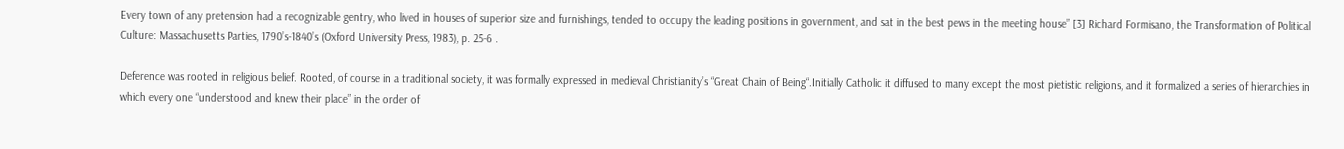Every town of any pretension had a recognizable gentry, who lived in houses of superior size and furnishings, tended to occupy the leading positions in government, and sat in the best pews in the meeting house” [3] Richard Formisano, the Transformation of Political Culture: Massachusetts Parties, 1790’s-1840’s (Oxford University Press, 1983), p. 25-6 .

Deference was rooted in religious belief. Rooted, of course in a traditional society, it was formally expressed in medieval Christianity’s “Great Chain of Being“.Initially Catholic it diffused to many except the most pietistic religions, and it formalized a series of hierarchies in which every one “understood and knew their place” in the order of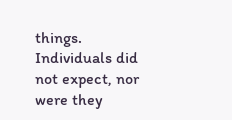things. Individuals did not expect, nor were they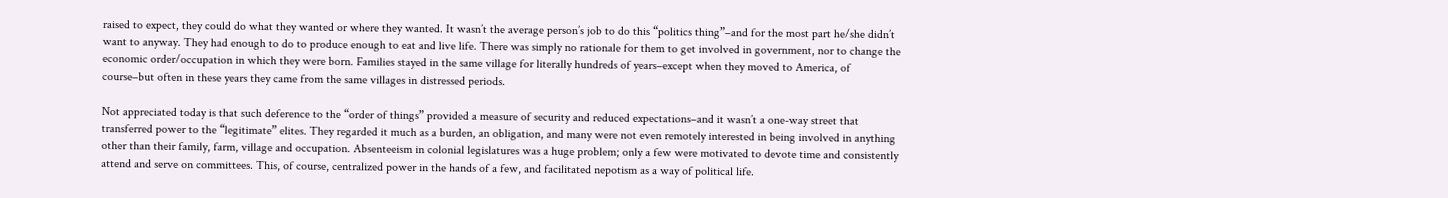raised to expect, they could do what they wanted or where they wanted. It wasn’t the average person’s job to do this “politics thing”–and for the most part he/she didn’t want to anyway. They had enough to do to produce enough to eat and live life. There was simply no rationale for them to get involved in government, nor to change the economic order/occupation in which they were born. Families stayed in the same village for literally hundreds of years–except when they moved to America, of course–but often in these years they came from the same villages in distressed periods.

Not appreciated today is that such deference to the “order of things” provided a measure of security and reduced expectations–and it wasn’t a one-way street that transferred power to the “legitimate” elites. They regarded it much as a burden, an obligation, and many were not even remotely interested in being involved in anything other than their family, farm, village and occupation. Absenteeism in colonial legislatures was a huge problem; only a few were motivated to devote time and consistently attend and serve on committees. This, of course, centralized power in the hands of a few, and facilitated nepotism as a way of political life.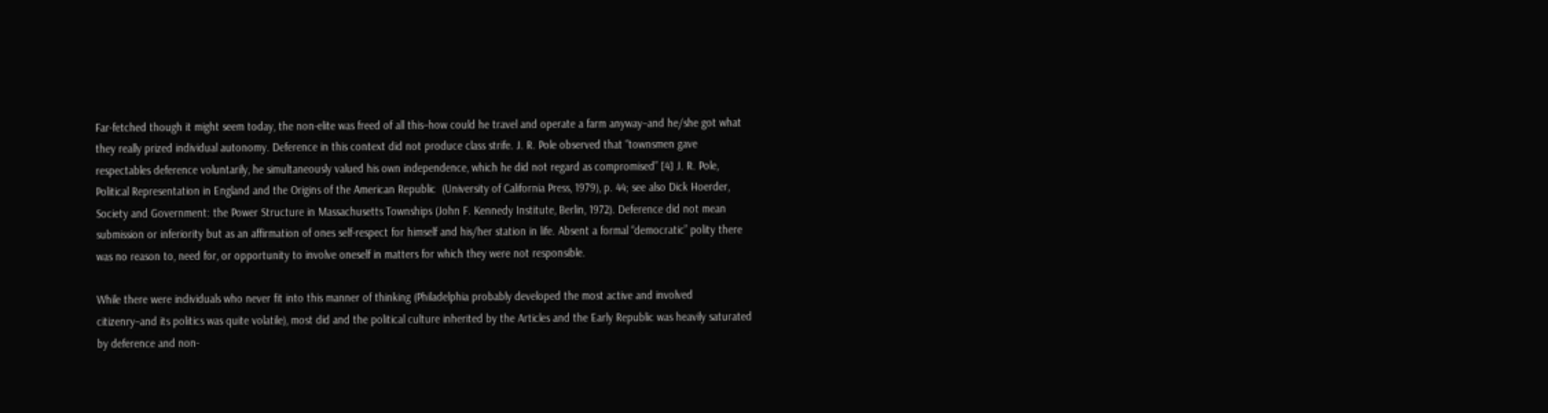Far-fetched though it might seem today, the non-elite was freed of all this–how could he travel and operate a farm anyway–and he/she got what they really prized individual autonomy. Deference in this context did not produce class strife. J. R. Pole observed that “townsmen gave respectables deference voluntarily, he simultaneously valued his own independence, which he did not regard as compromised” [4] J. R. Pole,  Political Representation in England and the Origins of the American Republic  (University of California Press, 1979), p. 44; see also Dick Hoerder, Society and Government: the Power Structure in Massachusetts Townships (John F. Kennedy Institute, Berlin, 1972). Deference did not mean submission or inferiority but as an affirmation of ones self-respect for himself and his/her station in life. Absent a formal “democratic” polity there was no reason to, need for, or opportunity to involve oneself in matters for which they were not responsible.

While there were individuals who never fit into this manner of thinking (Philadelphia probably developed the most active and involved citizenry–and its politics was quite volatile), most did and the political culture inherited by the Articles and the Early Republic was heavily saturated by deference and non-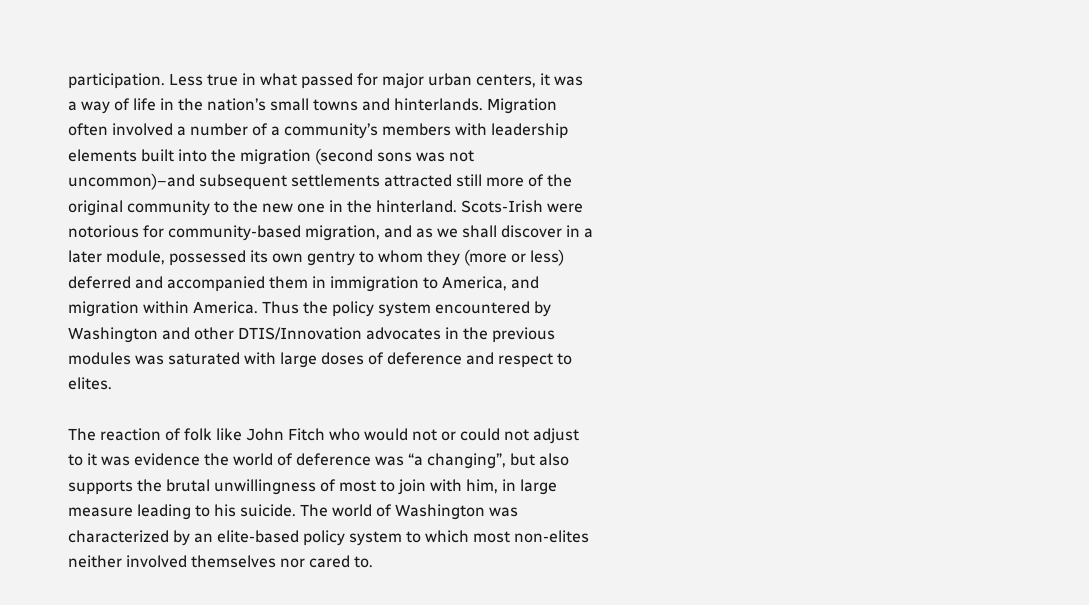participation. Less true in what passed for major urban centers, it was a way of life in the nation’s small towns and hinterlands. Migration often involved a number of a community’s members with leadership elements built into the migration (second sons was not uncommon)–and subsequent settlements attracted still more of the original community to the new one in the hinterland. Scots-Irish were notorious for community-based migration, and as we shall discover in a later module, possessed its own gentry to whom they (more or less) deferred and accompanied them in immigration to America, and migration within America. Thus the policy system encountered by Washington and other DTIS/Innovation advocates in the previous modules was saturated with large doses of deference and respect to elites.

The reaction of folk like John Fitch who would not or could not adjust to it was evidence the world of deference was “a changing”, but also supports the brutal unwillingness of most to join with him, in large measure leading to his suicide. The world of Washington was characterized by an elite-based policy system to which most non-elites neither involved themselves nor cared to.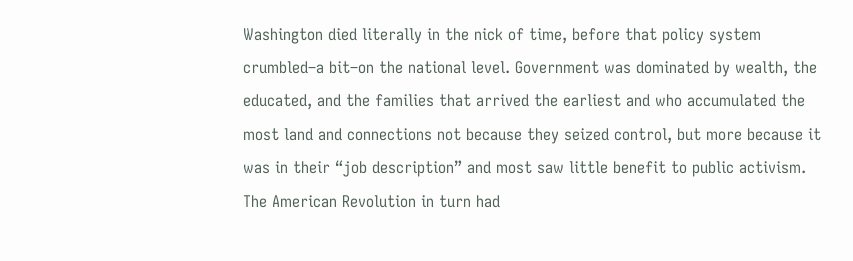Washington died literally in the nick of time, before that policy system crumbled–a bit–on the national level. Government was dominated by wealth, the educated, and the families that arrived the earliest and who accumulated the most land and connections not because they seized control, but more because it was in their “job description” and most saw little benefit to public activism. The American Revolution in turn had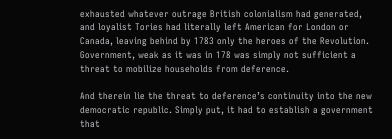exhausted whatever outrage British colonialism had generated, and loyalist Tories had literally left American for London or Canada, leaving behind by 1783 only the heroes of the Revolution. Government, weak as it was in 178 was simply not sufficient a threat to mobilize households from deference.

And therein lie the threat to deference’s continuity into the new democratic republic. Simply put, it had to establish a government that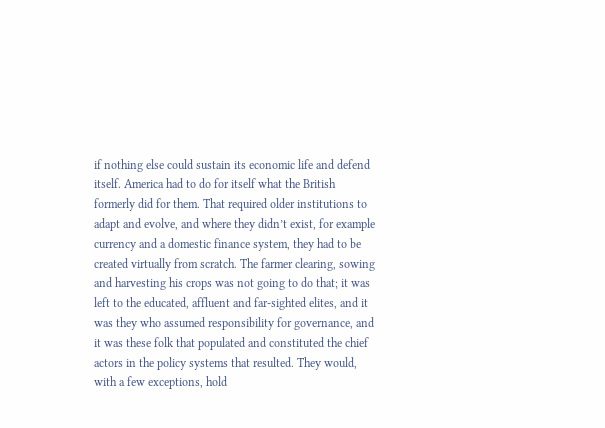if nothing else could sustain its economic life and defend itself. America had to do for itself what the British formerly did for them. That required older institutions to adapt and evolve, and where they didn’t exist, for example currency and a domestic finance system, they had to be created virtually from scratch. The farmer clearing, sowing and harvesting his crops was not going to do that; it was left to the educated, affluent and far-sighted elites, and it was they who assumed responsibility for governance, and it was these folk that populated and constituted the chief actors in the policy systems that resulted. They would, with a few exceptions, hold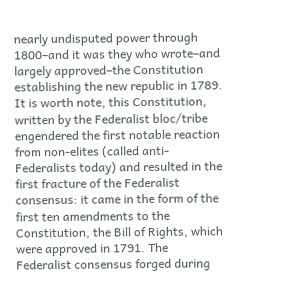nearly undisputed power through 1800–and it was they who wrote–and largely approved–the Constitution establishing the new republic in 1789. It is worth note, this Constitution, written by the Federalist bloc/tribe engendered the first notable reaction from non-elites (called anti-Federalists today) and resulted in the first fracture of the Federalist consensus: it came in the form of the first ten amendments to the Constitution, the Bill of Rights, which were approved in 1791. The Federalist consensus forged during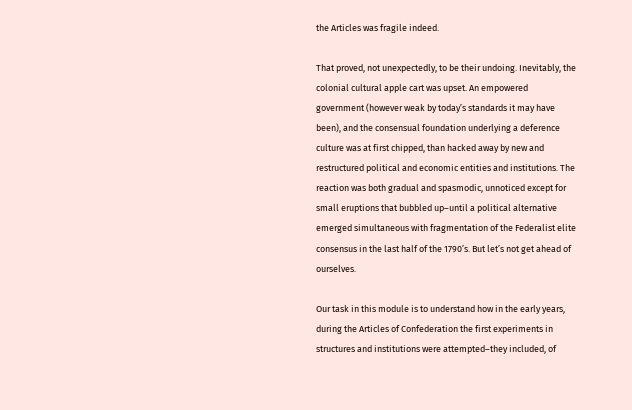the Articles was fragile indeed.

That proved, not unexpectedly, to be their undoing. Inevitably, the colonial cultural apple cart was upset. An empowered government (however weak by today’s standards it may have been), and the consensual foundation underlying a deference culture was at first chipped, than hacked away by new and restructured political and economic entities and institutions. The reaction was both gradual and spasmodic, unnoticed except for small eruptions that bubbled up–until a political alternative emerged simultaneous with fragmentation of the Federalist elite consensus in the last half of the 1790’s. But let’s not get ahead of ourselves.

Our task in this module is to understand how in the early years, during the Articles of Confederation the first experiments in structures and institutions were attempted–they included, of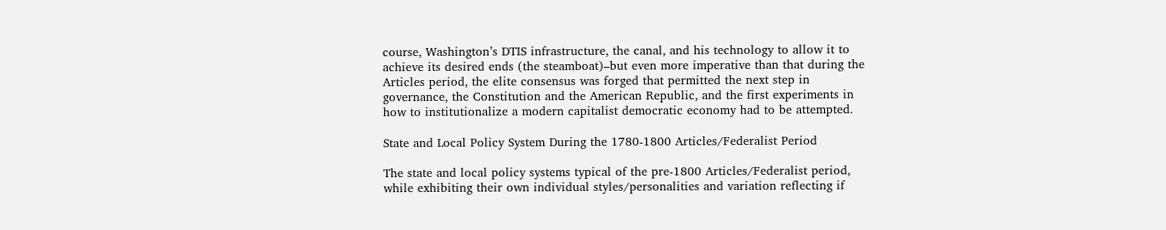course, Washington’s DTIS infrastructure, the canal, and his technology to allow it to achieve its desired ends (the steamboat)–but even more imperative than that during the Articles period, the elite consensus was forged that permitted the next step in governance, the Constitution and the American Republic, and the first experiments in how to institutionalize a modern capitalist democratic economy had to be attempted.

State and Local Policy System During the 1780-1800 Articles/Federalist Period

The state and local policy systems typical of the pre-1800 Articles/Federalist period, while exhibiting their own individual styles/personalities and variation reflecting if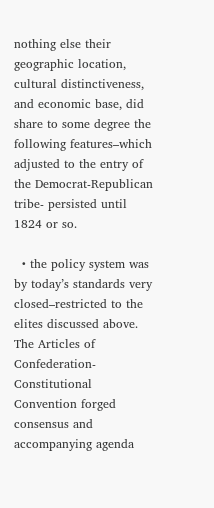nothing else their geographic location, cultural distinctiveness, and economic base, did share to some degree the following features–which adjusted to the entry of the Democrat-Republican tribe- persisted until 1824 or so.

  • the policy system was by today’s standards very closed–restricted to the elites discussed above. The Articles of Confederation-Constitutional Convention forged consensus and accompanying agenda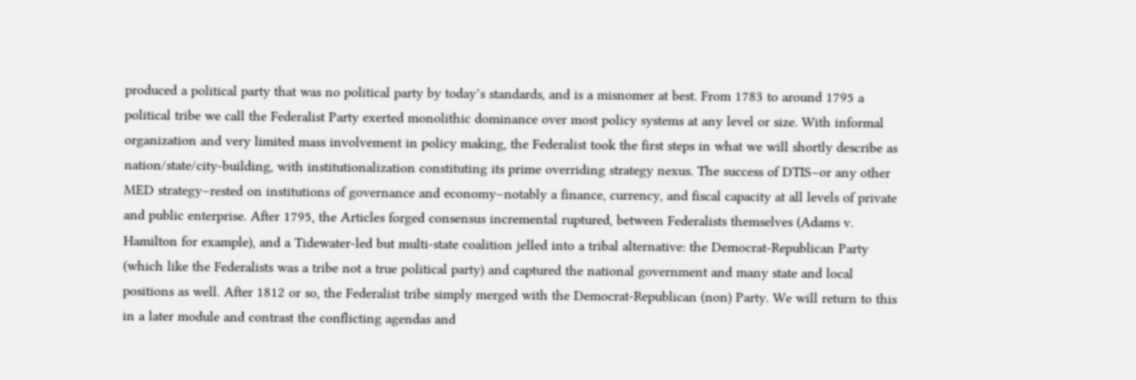produced a political party that was no political party by today’s standards, and is a misnomer at best. From 1783 to around 1795 a political tribe we call the Federalist Party exerted monolithic dominance over most policy systems at any level or size. With informal organization and very limited mass involvement in policy making, the Federalist took the first steps in what we will shortly describe as nation/state/city-building, with institutionalization constituting its prime overriding strategy nexus. The success of DTIS–or any other MED strategy–rested on institutions of governance and economy–notably a finance, currency, and fiscal capacity at all levels of private and public enterprise. After 1795, the Articles forged consensus incremental ruptured, between Federalists themselves (Adams v. Hamilton for example), and a Tidewater-led but multi-state coalition jelled into a tribal alternative: the Democrat-Republican Party (which like the Federalists was a tribe not a true political party) and captured the national government and many state and local positions as well. After 1812 or so, the Federalist tribe simply merged with the Democrat-Republican (non) Party. We will return to this in a later module and contrast the conflicting agendas and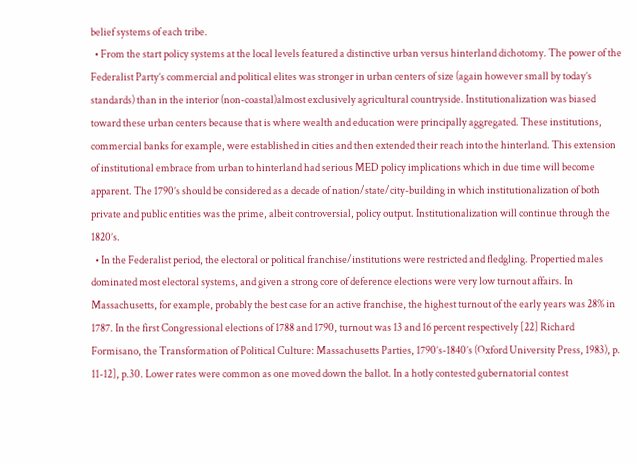belief systems of each tribe.
  • From the start policy systems at the local levels featured a distinctive urban versus hinterland dichotomy. The power of the Federalist Party’s commercial and political elites was stronger in urban centers of size (again however small by today’s standards) than in the interior (non-coastal)almost exclusively agricultural countryside. Institutionalization was biased toward these urban centers because that is where wealth and education were principally aggregated. These institutions, commercial banks for example, were established in cities and then extended their reach into the hinterland. This extension of institutional embrace from urban to hinterland had serious MED policy implications which in due time will become apparent. The 1790’s should be considered as a decade of nation/state/city-building in which institutionalization of both private and public entities was the prime, albeit controversial, policy output. Institutionalization will continue through the 1820’s.
  • In the Federalist period, the electoral or political franchise/institutions were restricted and fledgling. Propertied males dominated most electoral systems, and given a strong core of deference elections were very low turnout affairs. In Massachusetts, for example, probably the best case for an active franchise, the highest turnout of the early years was 28% in 1787. In the first Congressional elections of 1788 and 1790, turnout was 13 and 16 percent respectively [22] Richard Formisano, the Transformation of Political Culture: Massachusetts Parties, 1790’s-1840’s (Oxford University Press, 1983), p. 11-12], p.30. Lower rates were common as one moved down the ballot. In a hotly contested gubernatorial contest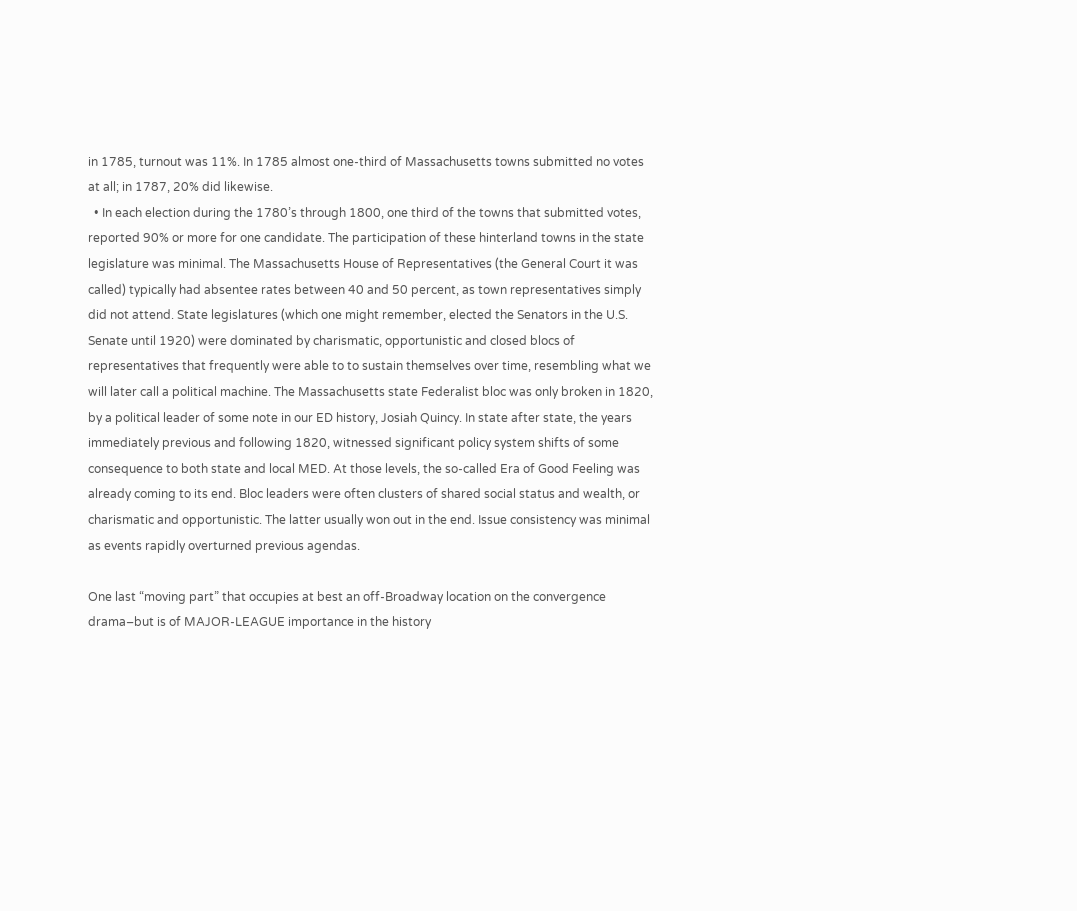in 1785, turnout was 11%. In 1785 almost one-third of Massachusetts towns submitted no votes at all; in 1787, 20% did likewise.
  • In each election during the 1780’s through 1800, one third of the towns that submitted votes, reported 90% or more for one candidate. The participation of these hinterland towns in the state legislature was minimal. The Massachusetts House of Representatives (the General Court it was called) typically had absentee rates between 40 and 50 percent, as town representatives simply did not attend. State legislatures (which one might remember, elected the Senators in the U.S. Senate until 1920) were dominated by charismatic, opportunistic and closed blocs of representatives that frequently were able to to sustain themselves over time, resembling what we will later call a political machine. The Massachusetts state Federalist bloc was only broken in 1820, by a political leader of some note in our ED history, Josiah Quincy. In state after state, the years immediately previous and following 1820, witnessed significant policy system shifts of some consequence to both state and local MED. At those levels, the so-called Era of Good Feeling was already coming to its end. Bloc leaders were often clusters of shared social status and wealth, or charismatic and opportunistic. The latter usually won out in the end. Issue consistency was minimal as events rapidly overturned previous agendas.

One last “moving part” that occupies at best an off-Broadway location on the convergence drama–but is of MAJOR-LEAGUE importance in the history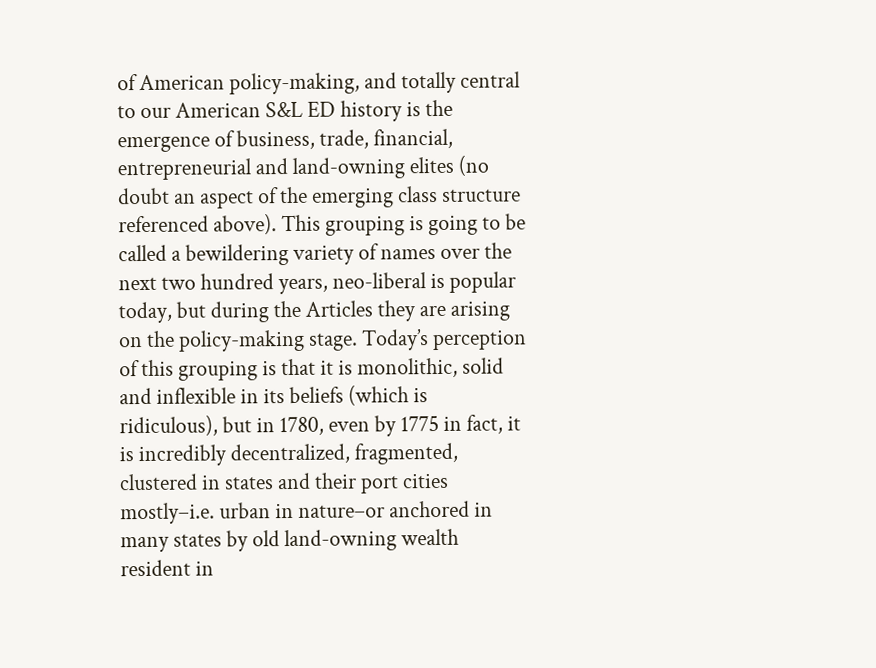of American policy-making, and totally central to our American S&L ED history is the emergence of business, trade, financial, entrepreneurial and land-owning elites (no doubt an aspect of the emerging class structure referenced above). This grouping is going to be called a bewildering variety of names over the next two hundred years, neo-liberal is popular today, but during the Articles they are arising on the policy-making stage. Today’s perception of this grouping is that it is monolithic, solid and inflexible in its beliefs (which is ridiculous), but in 1780, even by 1775 in fact, it is incredibly decentralized, fragmented, clustered in states and their port cities mostly–i.e. urban in nature–or anchored in many states by old land-owning wealth resident in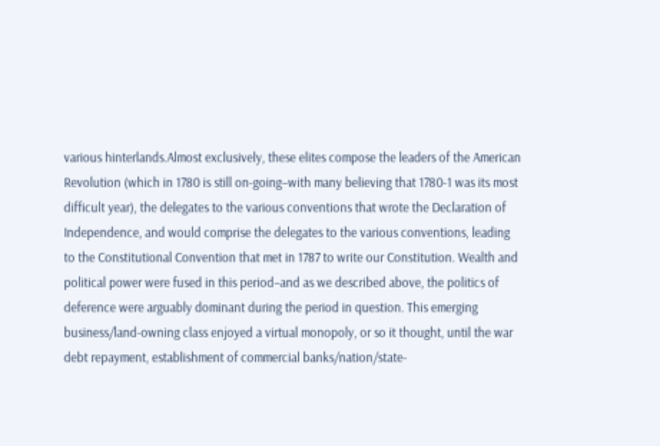various hinterlands.Almost exclusively, these elites compose the leaders of the American Revolution (which in 1780 is still on-going–with many believing that 1780-1 was its most difficult year), the delegates to the various conventions that wrote the Declaration of Independence, and would comprise the delegates to the various conventions, leading to the Constitutional Convention that met in 1787 to write our Constitution. Wealth and political power were fused in this period–and as we described above, the politics of deference were arguably dominant during the period in question. This emerging business/land-owning class enjoyed a virtual monopoly, or so it thought, until the war debt repayment, establishment of commercial banks/nation/state-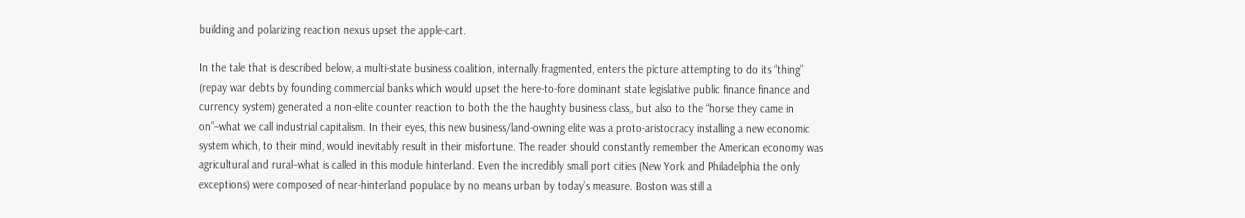building and polarizing reaction nexus upset the apple-cart.

In the tale that is described below, a multi-state business coalition, internally fragmented, enters the picture attempting to do its “thing” (repay war debts by founding commercial banks which would upset the here-to-fore dominant state legislative public finance finance and currency system) generated a non-elite counter reaction to both the the haughty business class,, but also to the “horse they came in on”–what we call industrial capitalism. In their eyes, this new business/land-owning elite was a proto-aristocracy installing a new economic system which, to their mind, would inevitably result in their misfortune. The reader should constantly remember the American economy was agricultural and rural–what is called in this module hinterland. Even the incredibly small port cities (New York and Philadelphia the only exceptions) were composed of near-hinterland populace by no means urban by today’s measure. Boston was still a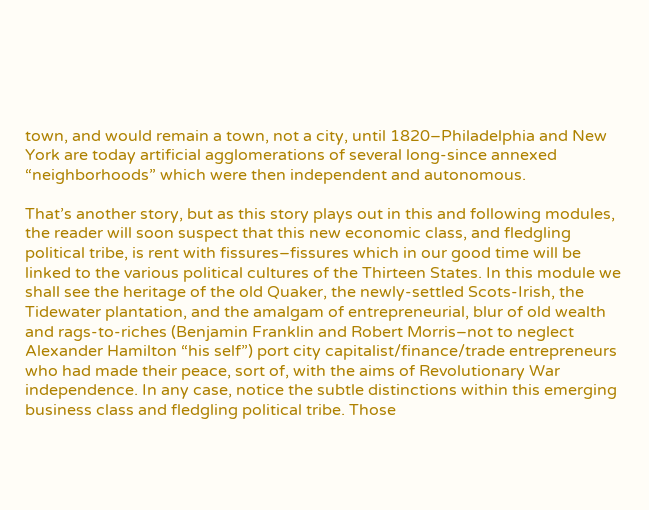town, and would remain a town, not a city, until 1820–Philadelphia and New York are today artificial agglomerations of several long-since annexed “neighborhoods” which were then independent and autonomous.

That’s another story, but as this story plays out in this and following modules, the reader will soon suspect that this new economic class, and fledgling political tribe, is rent with fissures–fissures which in our good time will be linked to the various political cultures of the Thirteen States. In this module we shall see the heritage of the old Quaker, the newly-settled Scots-Irish, the Tidewater plantation, and the amalgam of entrepreneurial, blur of old wealth and rags-to-riches (Benjamin Franklin and Robert Morris–not to neglect Alexander Hamilton “his self”) port city capitalist/finance/trade entrepreneurs who had made their peace, sort of, with the aims of Revolutionary War independence. In any case, notice the subtle distinctions within this emerging business class and fledgling political tribe. Those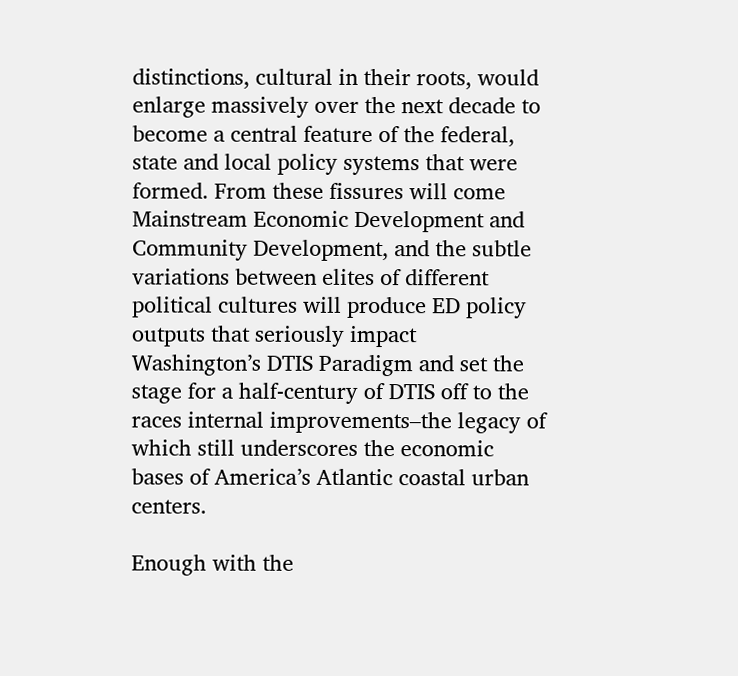distinctions, cultural in their roots, would enlarge massively over the next decade to become a central feature of the federal, state and local policy systems that were formed. From these fissures will come Mainstream Economic Development and Community Development, and the subtle variations between elites of different political cultures will produce ED policy outputs that seriously impact Washington’s DTIS Paradigm and set the stage for a half-century of DTIS off to the races internal improvements–the legacy of which still underscores the economic bases of America’s Atlantic coastal urban centers.

Enough with the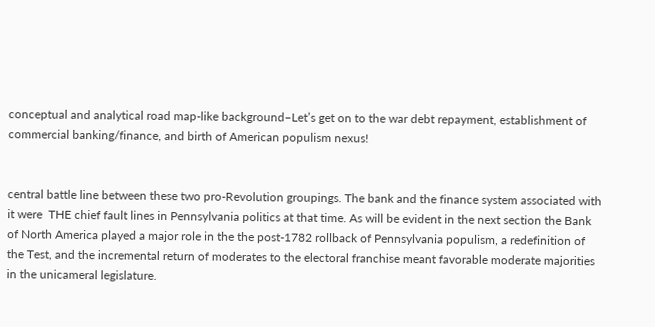conceptual and analytical road map-like background–Let’s get on to the war debt repayment, establishment of commercial banking/finance, and birth of American populism nexus!


central battle line between these two pro-Revolution groupings. The bank and the finance system associated with it were  THE chief fault lines in Pennsylvania politics at that time. As will be evident in the next section the Bank of North America played a major role in the the post-1782 rollback of Pennsylvania populism, a redefinition of the Test, and the incremental return of moderates to the electoral franchise meant favorable moderate majorities in the unicameral legislature.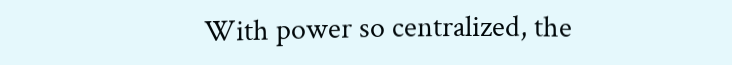With power so centralized, the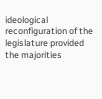ideological reconfiguration of the legislature provided the majorities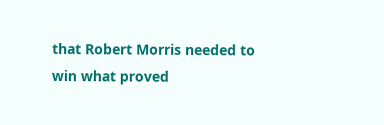that Robert Morris needed to win what proved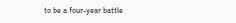to be a four-year battle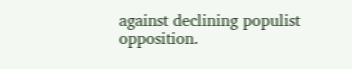against declining populist opposition.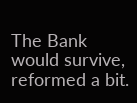The Bank would survive, reformed a bit.